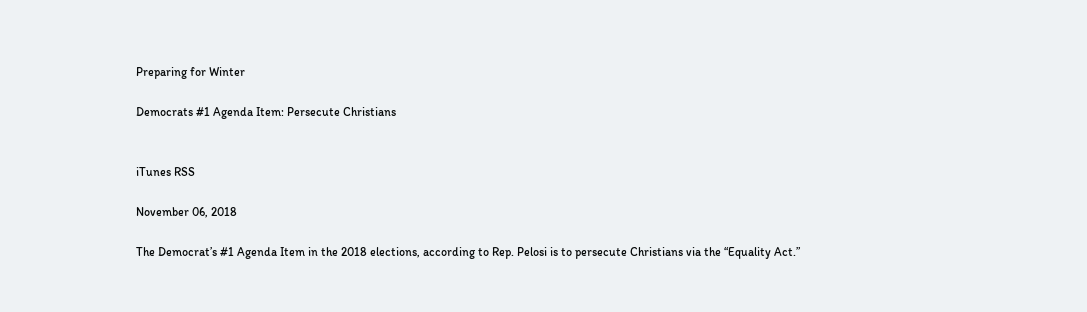Preparing for Winter

Democrats #1 Agenda Item: Persecute Christians


iTunes RSS

November 06, 2018

The Democrat’s #1 Agenda Item in the 2018 elections, according to Rep. Pelosi is to persecute Christians via the “Equality Act.”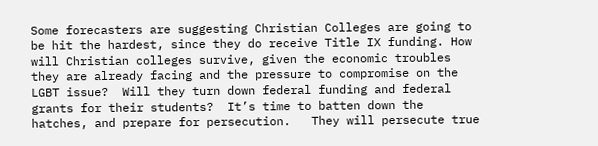Some forecasters are suggesting Christian Colleges are going to be hit the hardest, since they do receive Title IX funding. How will Christian colleges survive, given the economic troubles they are already facing and the pressure to compromise on the LGBT issue?  Will they turn down federal funding and federal grants for their students?  It’s time to batten down the hatches, and prepare for persecution.   They will persecute true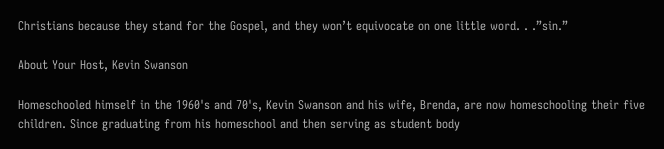Christians because they stand for the Gospel, and they won’t equivocate on one little word. . .”sin.”

About Your Host, Kevin Swanson

Homeschooled himself in the 1960's and 70's, Kevin Swanson and his wife, Brenda, are now homeschooling their five children. Since graduating from his homeschool and then serving as student body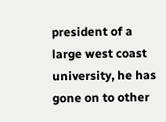president of a large west coast university, he has gone on to other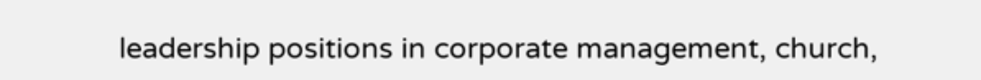leadership positions in corporate management, church,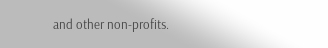and other non-profits.